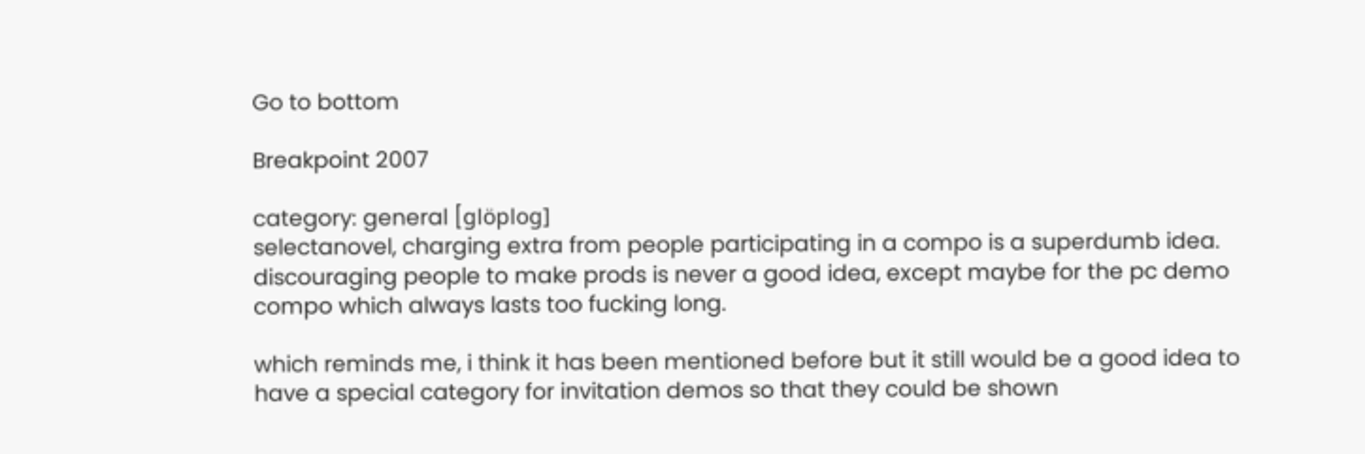Go to bottom

Breakpoint 2007

category: general [glöplog]
selectanovel, charging extra from people participating in a compo is a superdumb idea. discouraging people to make prods is never a good idea, except maybe for the pc demo compo which always lasts too fucking long.

which reminds me, i think it has been mentioned before but it still would be a good idea to have a special category for invitation demos so that they could be shown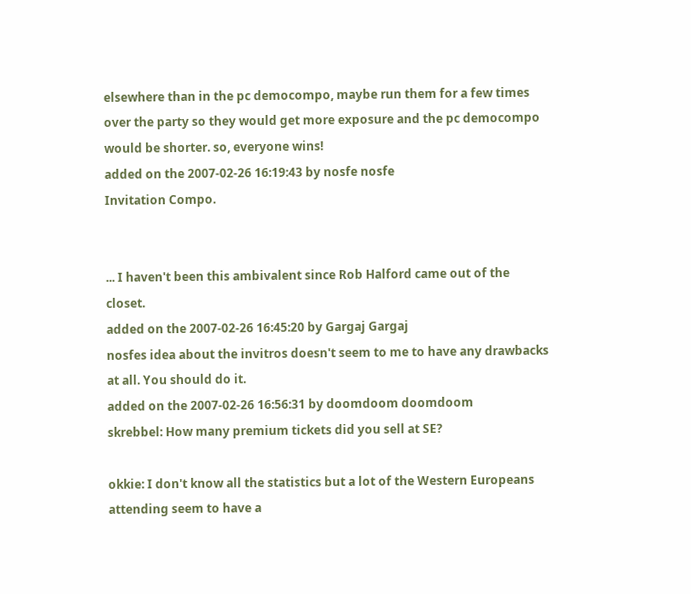elsewhere than in the pc democompo, maybe run them for a few times over the party so they would get more exposure and the pc democompo would be shorter. so, everyone wins!
added on the 2007-02-26 16:19:43 by nosfe nosfe
Invitation Compo.


... I haven't been this ambivalent since Rob Halford came out of the closet.
added on the 2007-02-26 16:45:20 by Gargaj Gargaj
nosfes idea about the invitros doesn't seem to me to have any drawbacks at all. You should do it.
added on the 2007-02-26 16:56:31 by doomdoom doomdoom
skrebbel: How many premium tickets did you sell at SE?

okkie: I don't know all the statistics but a lot of the Western Europeans attending seem to have a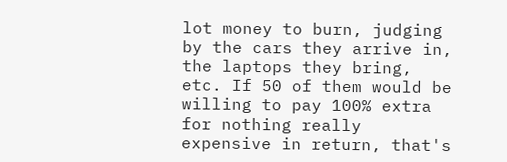lot money to burn, judging by the cars they arrive in, the laptops they bring, etc. If 50 of them would be willing to pay 100% extra for nothing really expensive in return, that's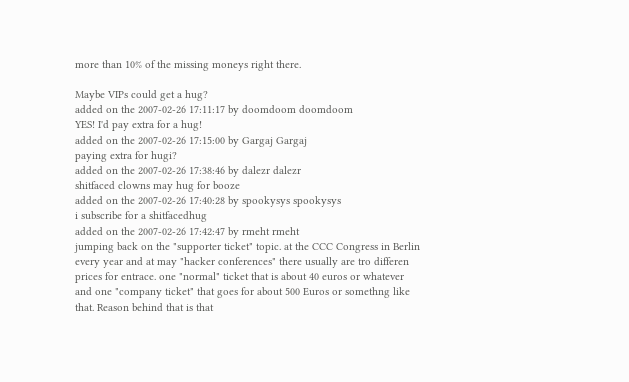more than 10% of the missing moneys right there.

Maybe VIPs could get a hug?
added on the 2007-02-26 17:11:17 by doomdoom doomdoom
YES! I'd pay extra for a hug!
added on the 2007-02-26 17:15:00 by Gargaj Gargaj
paying extra for hugi?
added on the 2007-02-26 17:38:46 by dalezr dalezr
shitfaced clowns may hug for booze
added on the 2007-02-26 17:40:28 by spookysys spookysys
i subscribe for a shitfacedhug
added on the 2007-02-26 17:42:47 by rmeht rmeht
jumping back on the "supporter ticket" topic. at the CCC Congress in Berlin every year and at may "hacker conferences" there usually are tro differen prices for entrace. one "normal" ticket that is about 40 euros or whatever and one "company ticket" that goes for about 500 Euros or somethng like that. Reason behind that is that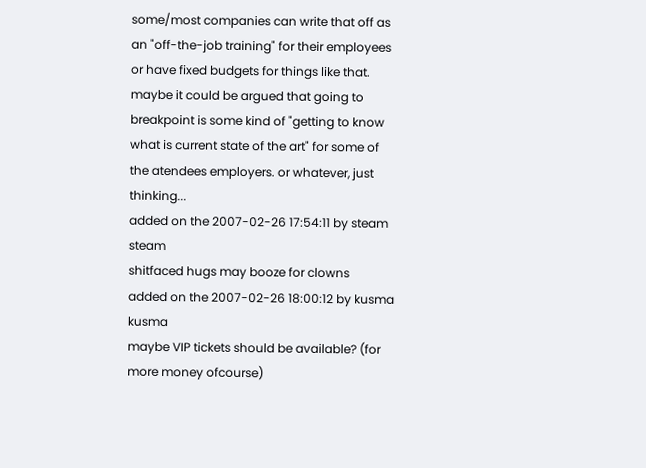some/most companies can write that off as an "off-the-job training" for their employees or have fixed budgets for things like that. maybe it could be argued that going to breakpoint is some kind of "getting to know what is current state of the art" for some of the atendees employers. or whatever, just thinking...
added on the 2007-02-26 17:54:11 by steam steam
shitfaced hugs may booze for clowns
added on the 2007-02-26 18:00:12 by kusma kusma
maybe VIP tickets should be available? (for more money ofcourse)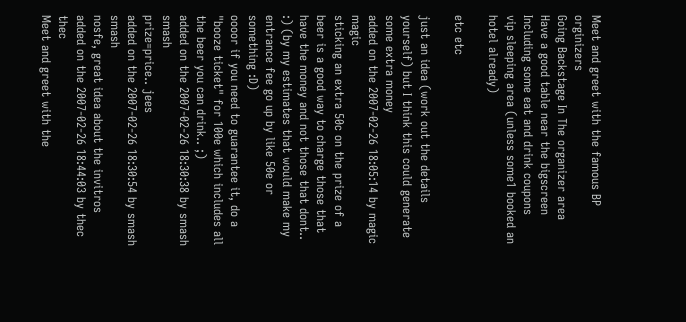Meet and greet with the famous BP orginizers
Going Backstage In The organizer area
Have a good table near the bigscreen
Including some eat and drink coupons
vip sleeping area (unless some1 booked an hotel already)

etc etc

just an idea (work out the details yourself) but I think this could generate some extra money
added on the 2007-02-26 18:05:14 by magic magic
sticking an extra 50c on the prize of a beer is a good way to charge those that have the money and not those that dont.. :) (by my estimates that would make my entrance fee go up by like 50e or something :D)
oooor if you need to guarantee it, do a "booze ticket" for 100e which includes all the beer you can drink.. ;)
added on the 2007-02-26 18:30:38 by smash smash
prize=price.. jees
added on the 2007-02-26 18:30:54 by smash smash
nosfe, great idea about the invitros
added on the 2007-02-26 18:44:03 by thec thec
Meet and greet with the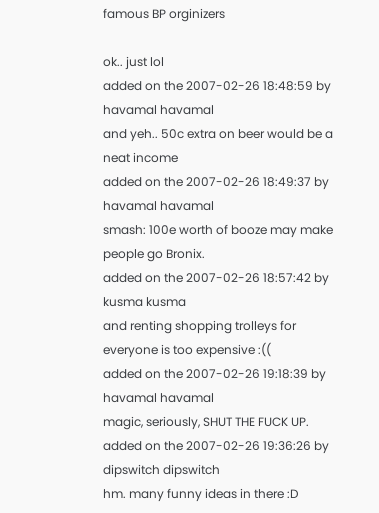famous BP orginizers

ok.. just lol
added on the 2007-02-26 18:48:59 by havamal havamal
and yeh.. 50c extra on beer would be a neat income
added on the 2007-02-26 18:49:37 by havamal havamal
smash: 100e worth of booze may make people go Bronix.
added on the 2007-02-26 18:57:42 by kusma kusma
and renting shopping trolleys for everyone is too expensive :((
added on the 2007-02-26 19:18:39 by havamal havamal
magic, seriously, SHUT THE FUCK UP.
added on the 2007-02-26 19:36:26 by dipswitch dipswitch
hm. many funny ideas in there :D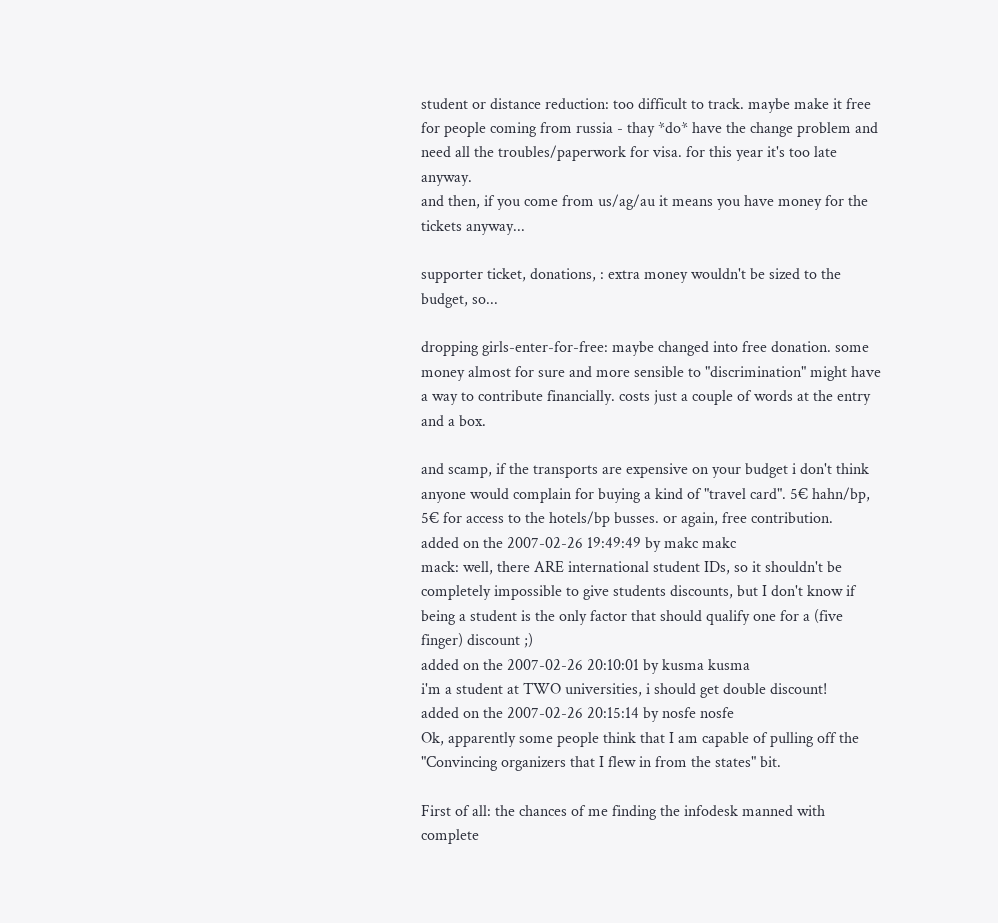student or distance reduction: too difficult to track. maybe make it free for people coming from russia - thay *do* have the change problem and need all the troubles/paperwork for visa. for this year it's too late anyway.
and then, if you come from us/ag/au it means you have money for the tickets anyway...

supporter ticket, donations, : extra money wouldn't be sized to the budget, so...

dropping girls-enter-for-free: maybe changed into free donation. some money almost for sure and more sensible to "discrimination" might have a way to contribute financially. costs just a couple of words at the entry and a box.

and scamp, if the transports are expensive on your budget i don't think anyone would complain for buying a kind of "travel card". 5€ hahn/bp, 5€ for access to the hotels/bp busses. or again, free contribution.
added on the 2007-02-26 19:49:49 by makc makc
mack: well, there ARE international student IDs, so it shouldn't be completely impossible to give students discounts, but I don't know if being a student is the only factor that should qualify one for a (five finger) discount ;)
added on the 2007-02-26 20:10:01 by kusma kusma
i'm a student at TWO universities, i should get double discount!
added on the 2007-02-26 20:15:14 by nosfe nosfe
Ok, apparently some people think that I am capable of pulling off the "Convincing organizers that I flew in from the states" bit.

First of all: the chances of me finding the infodesk manned with complete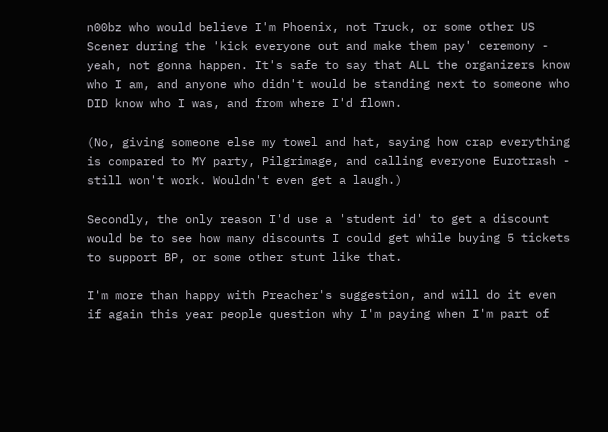n00bz who would believe I'm Phoenix, not Truck, or some other US Scener during the 'kick everyone out and make them pay' ceremony - yeah, not gonna happen. It's safe to say that ALL the organizers know who I am, and anyone who didn't would be standing next to someone who DID know who I was, and from where I'd flown.

(No, giving someone else my towel and hat, saying how crap everything is compared to MY party, Pilgrimage, and calling everyone Eurotrash - still won't work. Wouldn't even get a laugh.)

Secondly, the only reason I'd use a 'student id' to get a discount would be to see how many discounts I could get while buying 5 tickets to support BP, or some other stunt like that.

I'm more than happy with Preacher's suggestion, and will do it even if again this year people question why I'm paying when I'm part of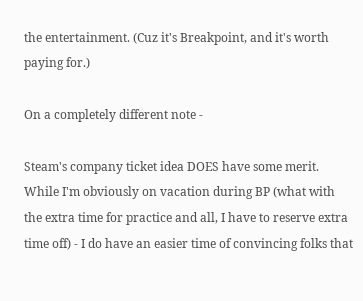the entertainment. (Cuz it's Breakpoint, and it's worth paying for.)

On a completely different note -

Steam's company ticket idea DOES have some merit. While I'm obviously on vacation during BP (what with the extra time for practice and all, I have to reserve extra time off) - I do have an easier time of convincing folks that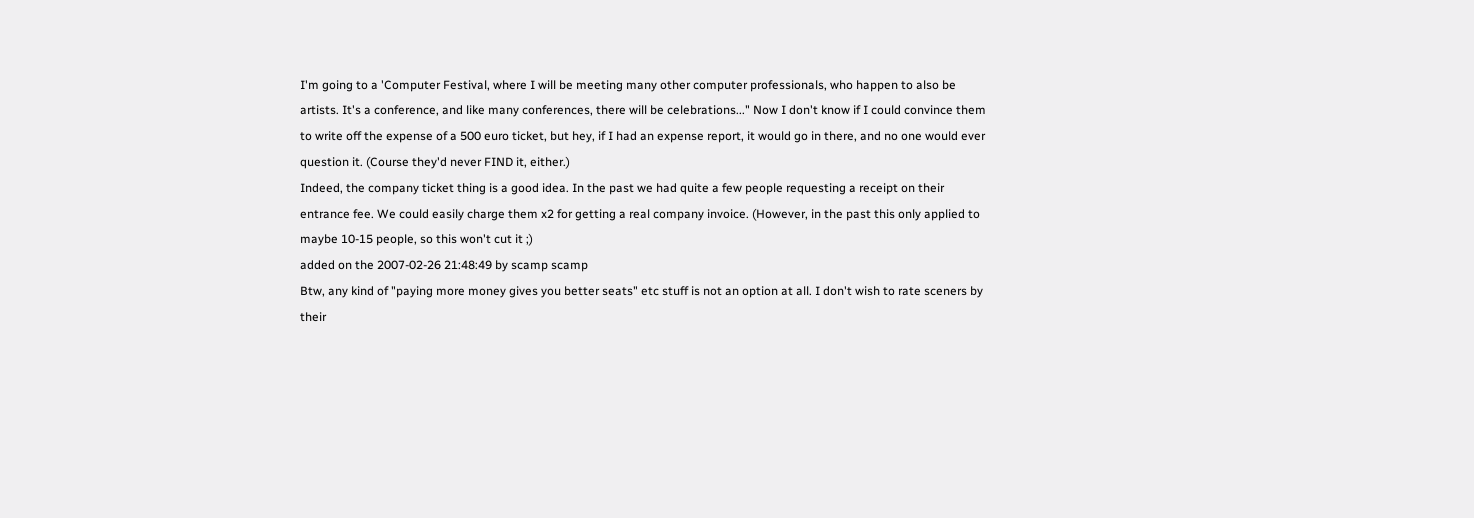I'm going to a 'Computer Festival, where I will be meeting many other computer professionals, who happen to also be artists. It's a conference, and like many conferences, there will be celebrations..." Now I don't know if I could convince them to write off the expense of a 500 euro ticket, but hey, if I had an expense report, it would go in there, and no one would ever question it. (Course they'd never FIND it, either.)
Indeed, the company ticket thing is a good idea. In the past we had quite a few people requesting a receipt on their entrance fee. We could easily charge them x2 for getting a real company invoice. (However, in the past this only applied to maybe 10-15 people, so this won't cut it ;)
added on the 2007-02-26 21:48:49 by scamp scamp
Btw, any kind of "paying more money gives you better seats" etc stuff is not an option at all. I don't wish to rate sceners by their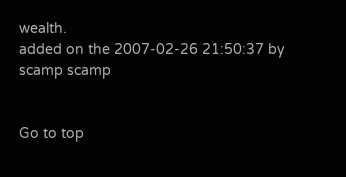wealth.
added on the 2007-02-26 21:50:37 by scamp scamp


Go to top